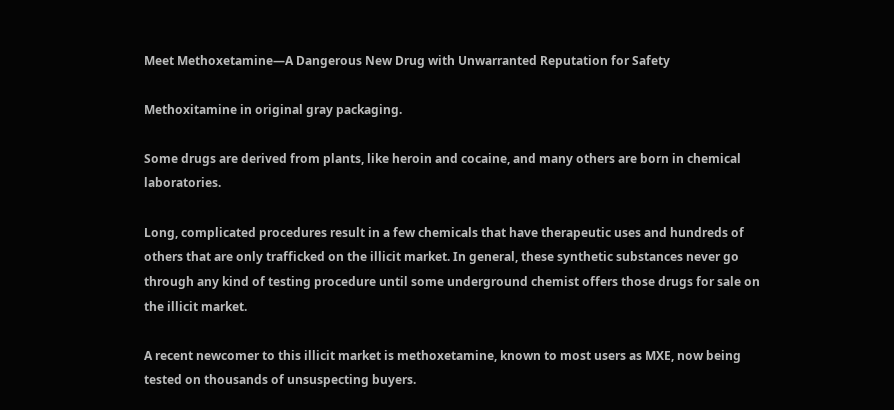Meet Methoxetamine—A Dangerous New Drug with Unwarranted Reputation for Safety

Methoxitamine in original gray packaging.

Some drugs are derived from plants, like heroin and cocaine, and many others are born in chemical laboratories.

Long, complicated procedures result in a few chemicals that have therapeutic uses and hundreds of others that are only trafficked on the illicit market. In general, these synthetic substances never go through any kind of testing procedure until some underground chemist offers those drugs for sale on the illicit market.

A recent newcomer to this illicit market is methoxetamine, known to most users as MXE, now being tested on thousands of unsuspecting buyers.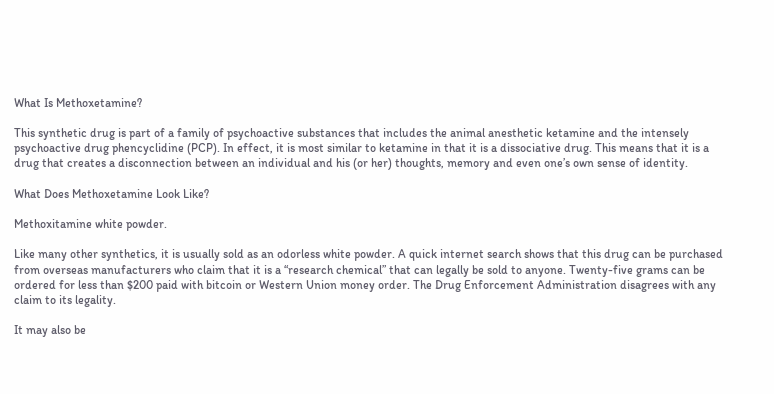What Is Methoxetamine?

This synthetic drug is part of a family of psychoactive substances that includes the animal anesthetic ketamine and the intensely psychoactive drug phencyclidine (PCP). In effect, it is most similar to ketamine in that it is a dissociative drug. This means that it is a drug that creates a disconnection between an individual and his (or her) thoughts, memory and even one’s own sense of identity.

What Does Methoxetamine Look Like?

Methoxitamine white powder.

Like many other synthetics, it is usually sold as an odorless white powder. A quick internet search shows that this drug can be purchased from overseas manufacturers who claim that it is a “research chemical” that can legally be sold to anyone. Twenty-five grams can be ordered for less than $200 paid with bitcoin or Western Union money order. The Drug Enforcement Administration disagrees with any claim to its legality.

It may also be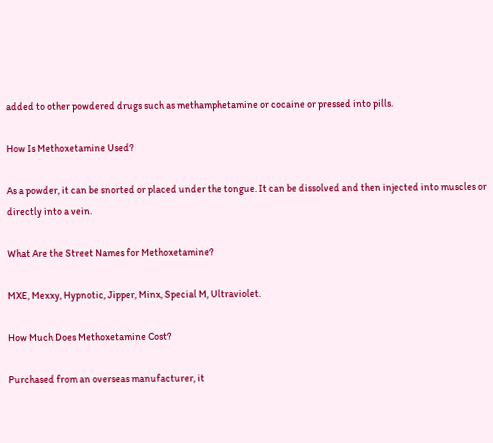added to other powdered drugs such as methamphetamine or cocaine or pressed into pills.

How Is Methoxetamine Used?

As a powder, it can be snorted or placed under the tongue. It can be dissolved and then injected into muscles or directly into a vein.

What Are the Street Names for Methoxetamine?

MXE, Mexxy, Hypnotic, Jipper, Minx, Special M, Ultraviolet.

How Much Does Methoxetamine Cost?

Purchased from an overseas manufacturer, it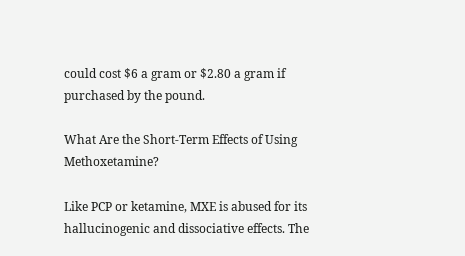could cost $6 a gram or $2.80 a gram if purchased by the pound.

What Are the Short-Term Effects of Using Methoxetamine?

Like PCP or ketamine, MXE is abused for its hallucinogenic and dissociative effects. The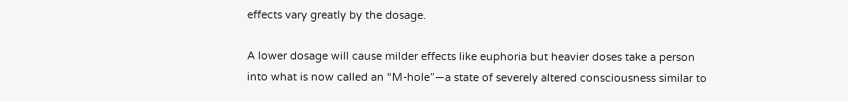effects vary greatly by the dosage.

A lower dosage will cause milder effects like euphoria but heavier doses take a person into what is now called an “M-hole”—a state of severely altered consciousness similar to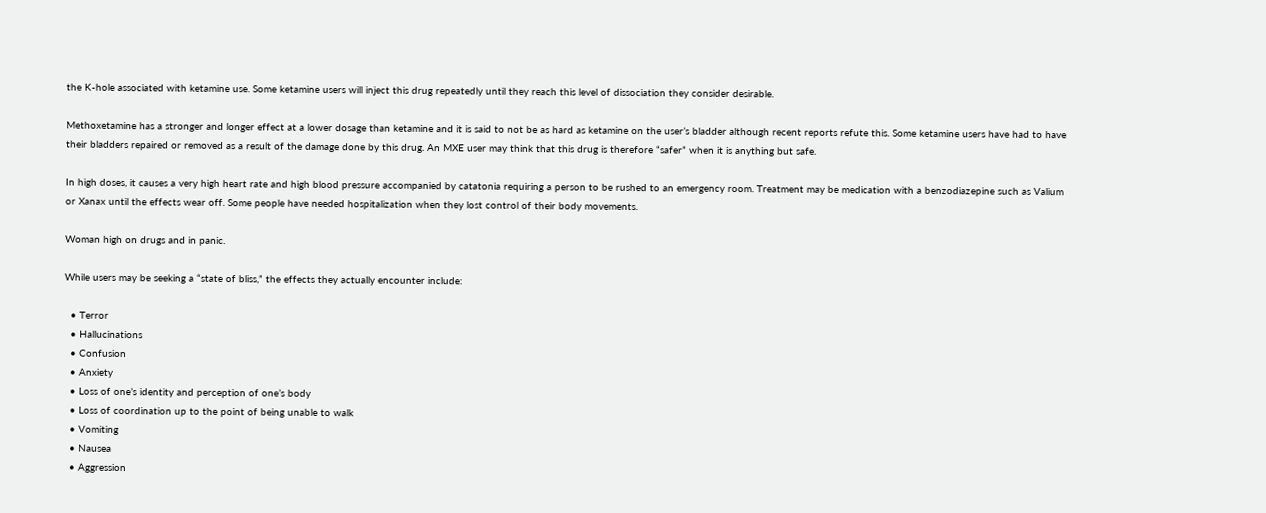the K-hole associated with ketamine use. Some ketamine users will inject this drug repeatedly until they reach this level of dissociation they consider desirable.

Methoxetamine has a stronger and longer effect at a lower dosage than ketamine and it is said to not be as hard as ketamine on the user’s bladder although recent reports refute this. Some ketamine users have had to have their bladders repaired or removed as a result of the damage done by this drug. An MXE user may think that this drug is therefore “safer” when it is anything but safe.

In high doses, it causes a very high heart rate and high blood pressure accompanied by catatonia requiring a person to be rushed to an emergency room. Treatment may be medication with a benzodiazepine such as Valium or Xanax until the effects wear off. Some people have needed hospitalization when they lost control of their body movements.

Woman high on drugs and in panic.

While users may be seeking a “state of bliss,” the effects they actually encounter include:

  • Terror
  • Hallucinations
  • Confusion
  • Anxiety
  • Loss of one’s identity and perception of one’s body
  • Loss of coordination up to the point of being unable to walk
  • Vomiting
  • Nausea
  • Aggression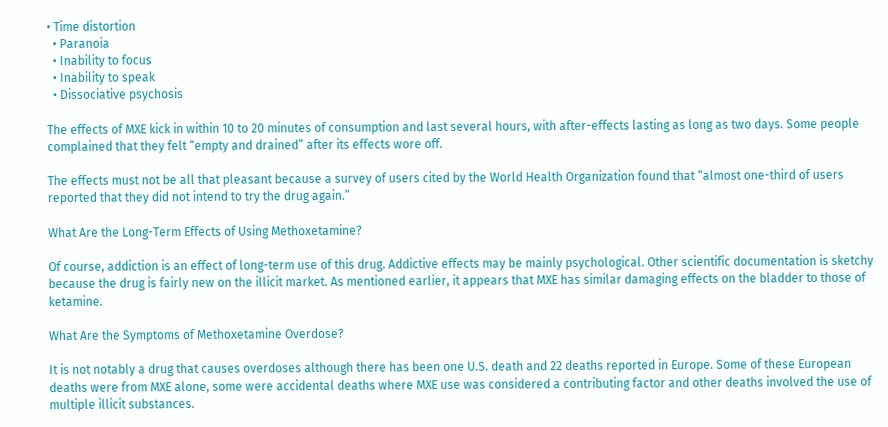• Time distortion
  • Paranoia
  • Inability to focus
  • Inability to speak
  • Dissociative psychosis

The effects of MXE kick in within 10 to 20 minutes of consumption and last several hours, with after-effects lasting as long as two days. Some people complained that they felt “empty and drained” after its effects wore off.

The effects must not be all that pleasant because a survey of users cited by the World Health Organization found that “almost one-third of users reported that they did not intend to try the drug again.”

What Are the Long-Term Effects of Using Methoxetamine?

Of course, addiction is an effect of long-term use of this drug. Addictive effects may be mainly psychological. Other scientific documentation is sketchy because the drug is fairly new on the illicit market. As mentioned earlier, it appears that MXE has similar damaging effects on the bladder to those of ketamine.

What Are the Symptoms of Methoxetamine Overdose?

It is not notably a drug that causes overdoses although there has been one U.S. death and 22 deaths reported in Europe. Some of these European deaths were from MXE alone, some were accidental deaths where MXE use was considered a contributing factor and other deaths involved the use of multiple illicit substances.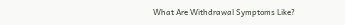What Are Withdrawal Symptoms Like?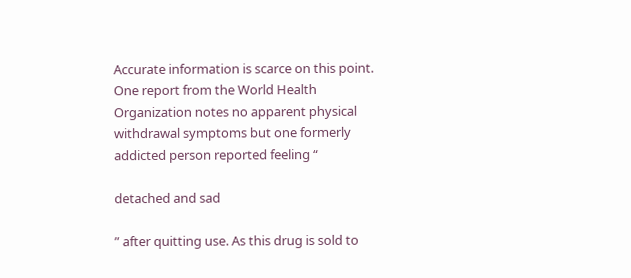Accurate information is scarce on this point. One report from the World Health Organization notes no apparent physical withdrawal symptoms but one formerly addicted person reported feeling “

detached and sad

” after quitting use. As this drug is sold to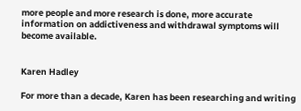more people and more research is done, more accurate information on addictiveness and withdrawal symptoms will become available.


Karen Hadley

For more than a decade, Karen has been researching and writing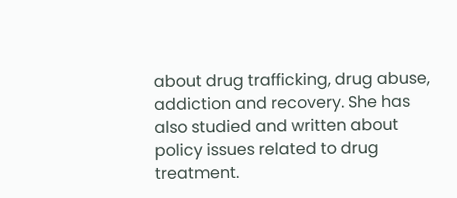about drug trafficking, drug abuse, addiction and recovery. She has also studied and written about policy issues related to drug treatment.